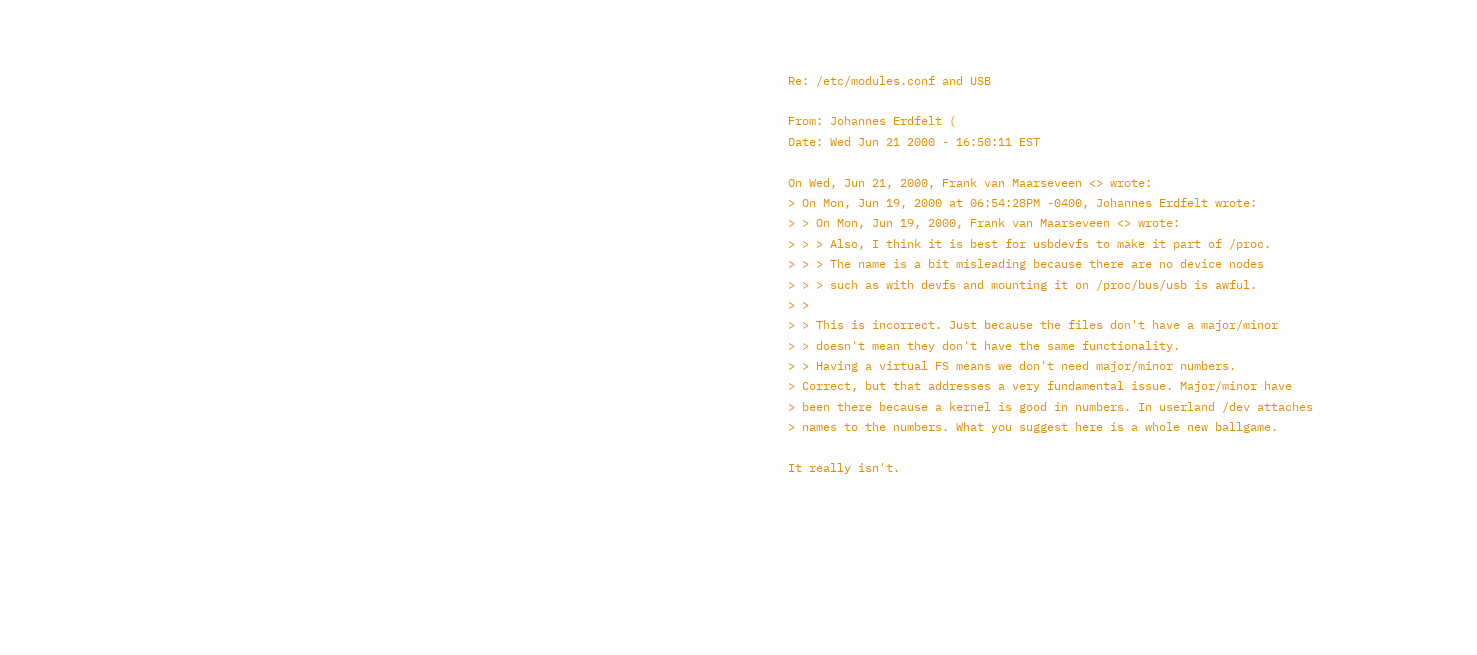Re: /etc/modules.conf and USB

From: Johannes Erdfelt (
Date: Wed Jun 21 2000 - 16:50:11 EST

On Wed, Jun 21, 2000, Frank van Maarseveen <> wrote:
> On Mon, Jun 19, 2000 at 06:54:28PM -0400, Johannes Erdfelt wrote:
> > On Mon, Jun 19, 2000, Frank van Maarseveen <> wrote:
> > > Also, I think it is best for usbdevfs to make it part of /proc.
> > > The name is a bit misleading because there are no device nodes
> > > such as with devfs and mounting it on /proc/bus/usb is awful.
> >
> > This is incorrect. Just because the files don't have a major/minor
> > doesn't mean they don't have the same functionality.
> > Having a virtual FS means we don't need major/minor numbers.
> Correct, but that addresses a very fundamental issue. Major/minor have
> been there because a kernel is good in numbers. In userland /dev attaches
> names to the numbers. What you suggest here is a whole new ballgame.

It really isn't.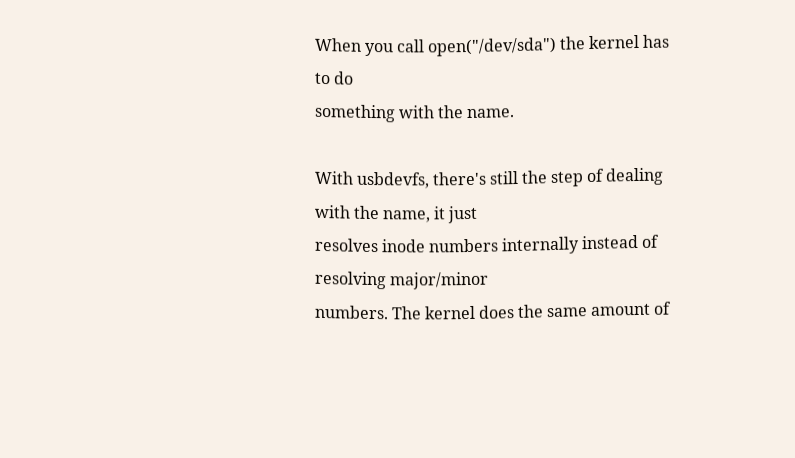When you call open("/dev/sda") the kernel has to do
something with the name.

With usbdevfs, there's still the step of dealing with the name, it just
resolves inode numbers internally instead of resolving major/minor
numbers. The kernel does the same amount of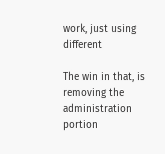work, just using different

The win in that, is removing the administration portion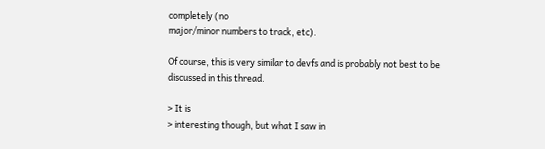completely (no
major/minor numbers to track, etc).

Of course, this is very similar to devfs and is probably not best to be
discussed in this thread.

> It is
> interesting though, but what I saw in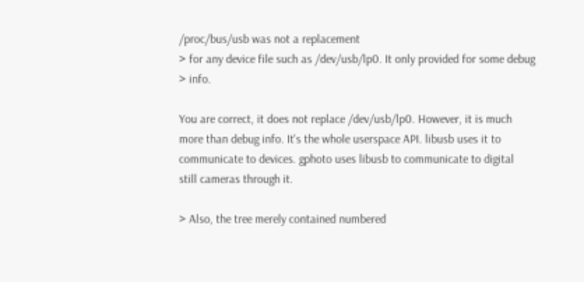/proc/bus/usb was not a replacement
> for any device file such as /dev/usb/lp0. It only provided for some debug
> info.

You are correct, it does not replace /dev/usb/lp0. However, it is much
more than debug info. It's the whole userspace API. libusb uses it to
communicate to devices. gphoto uses libusb to communicate to digital
still cameras through it.

> Also, the tree merely contained numbered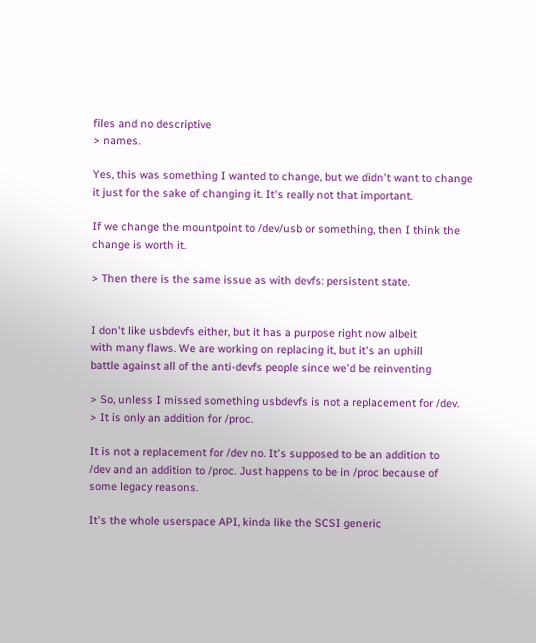files and no descriptive
> names.

Yes, this was something I wanted to change, but we didn't want to change
it just for the sake of changing it. It's really not that important.

If we change the mountpoint to /dev/usb or something, then I think the
change is worth it.

> Then there is the same issue as with devfs: persistent state.


I don't like usbdevfs either, but it has a purpose right now albeit
with many flaws. We are working on replacing it, but it's an uphill
battle against all of the anti-devfs people since we'd be reinventing

> So, unless I missed something usbdevfs is not a replacement for /dev.
> It is only an addition for /proc.

It is not a replacement for /dev no. It's supposed to be an addition to
/dev and an addition to /proc. Just happens to be in /proc because of
some legacy reasons.

It's the whole userspace API, kinda like the SCSI generic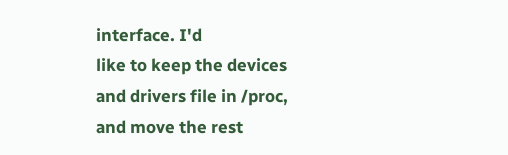interface. I'd
like to keep the devices and drivers file in /proc, and move the rest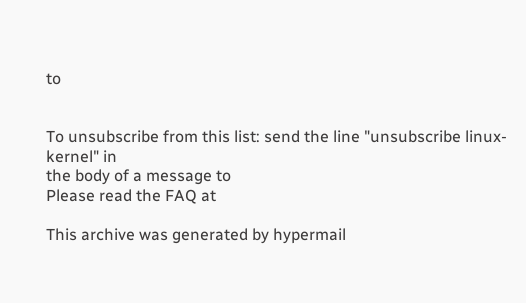to


To unsubscribe from this list: send the line "unsubscribe linux-kernel" in
the body of a message to
Please read the FAQ at

This archive was generated by hypermail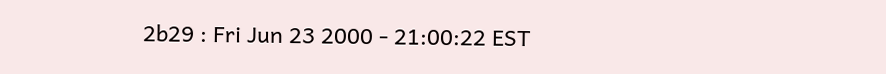2b29 : Fri Jun 23 2000 - 21:00:22 EST